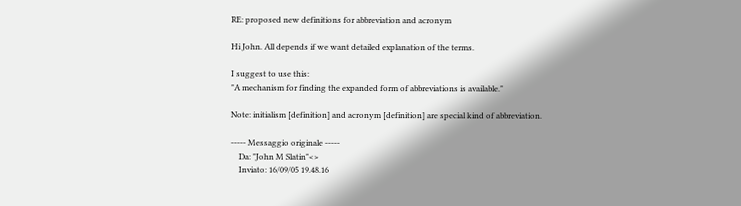RE: proposed new definitions for abbreviation and acronym

Hi John. All depends if we want detailed explanation of the terms.

I suggest to use this:
"A mechanism for finding the expanded form of abbreviations is available."

Note: initialism [definition] and acronym [definition] are special kind of abbreviation.

----- Messaggio originale -----
    Da: "John M Slatin"<>
    Inviato: 16/09/05 19.48.16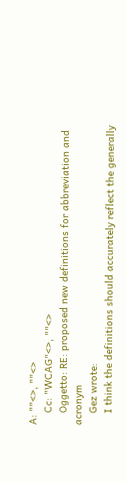A: ""<>, ""<>
    Cc: "WCAG"<>, ""<>
    Oggetto: RE: proposed new definitions for abbreviation and acronym
    Gez wrote:
    I think the definitions should accurately reflect the generally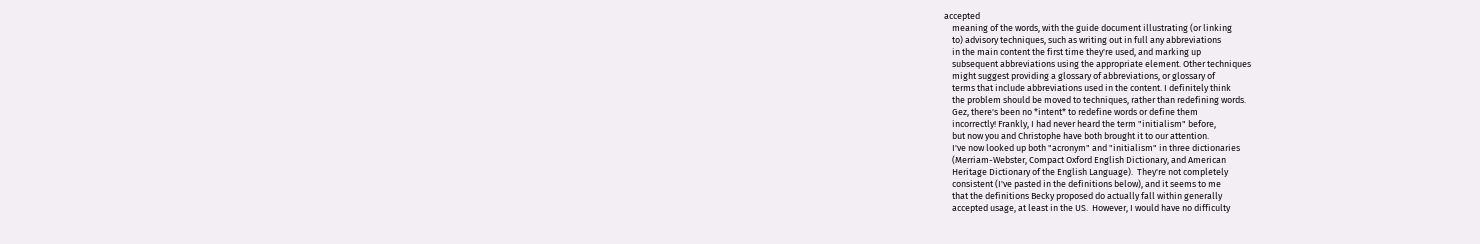accepted
    meaning of the words, with the guide document illustrating (or linking
    to) advisory techniques, such as writing out in full any abbreviations
    in the main content the first time they're used, and marking up
    subsequent abbreviations using the appropriate element. Other techniques
    might suggest providing a glossary of abbreviations, or glossary of
    terms that include abbreviations used in the content. I definitely think
    the problem should be moved to techniques, rather than redefining words.
    Gez, there's been no *intent* to redefine words or define them
    incorrectly! Frankly, I had never heard the term "initialism" before,
    but now you and Christophe have both brought it to our attention.
    I've now looked up both "acronym" and "initialism" in three dictionaries
    (Merriam-Webster, Compact Oxford English Dictionary, and American
    Heritage Dictionary of the English Language).  They're not completely
    consistent (I've pasted in the definitions below), and it seems to me
    that the definitions Becky proposed do actually fall within generally
    accepted usage, at least in the US.  However, I would have no difficulty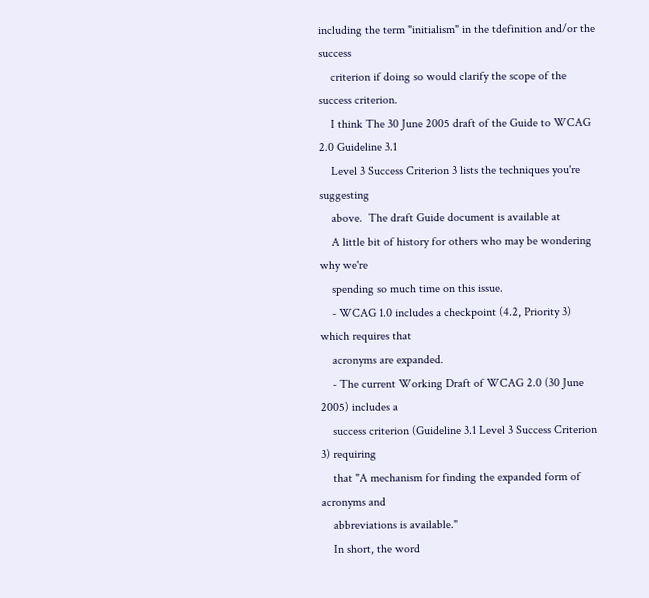including the term "initialism" in the tdefinition and/or the success
    criterion if doing so would clarify the scope of the success criterion.
    I think The 30 June 2005 draft of the Guide to WCAG 2.0 Guideline 3.1
    Level 3 Success Criterion 3 lists the techniques you're suggesting
    above.  The draft Guide document is available at
    A little bit of history for others who may be wondering why we're
    spending so much time on this issue.
    - WCAG 1.0 includes a checkpoint (4.2, Priority 3) which requires that
    acronyms are expanded.
    - The current Working Draft of WCAG 2.0 (30 June 2005) includes a
    success criterion (Guideline 3.1 Level 3 Success Criterion 3) requiring
    that "A mechanism for finding the expanded form of acronyms and
    abbreviations is available."
    In short, the word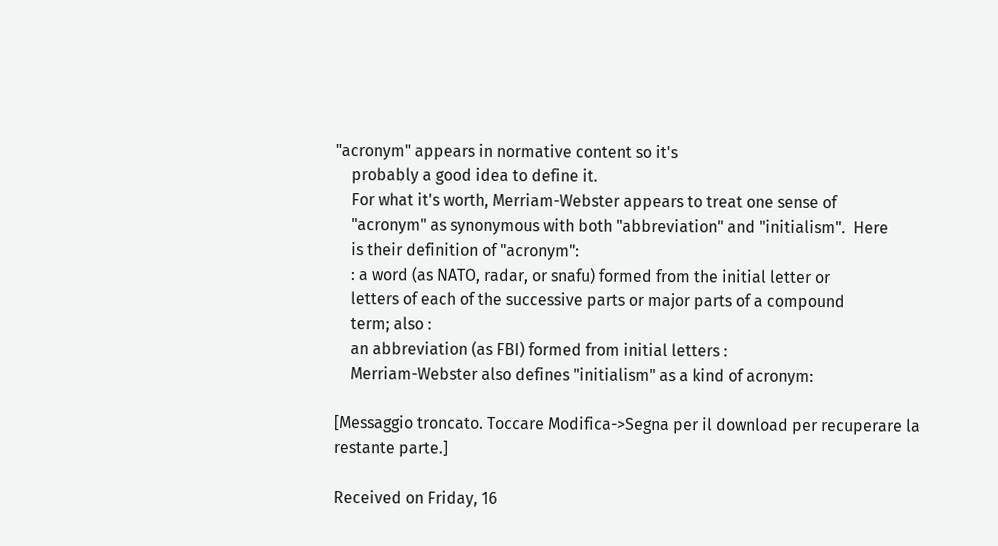"acronym" appears in normative content so it's
    probably a good idea to define it.
    For what it's worth, Merriam-Webster appears to treat one sense of
    "acronym" as synonymous with both "abbreviation" and "initialism".  Here
    is their definition of "acronym":
    : a word (as NATO, radar, or snafu) formed from the initial letter or
    letters of each of the successive parts or major parts of a compound
    term; also :
    an abbreviation (as FBI) formed from initial letters :
    Merriam-Webster also defines "initialism" as a kind of acronym:

[Messaggio troncato. Toccare Modifica->Segna per il download per recuperare la restante parte.]

Received on Friday, 16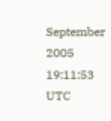September 2005 19:11:53 UTC